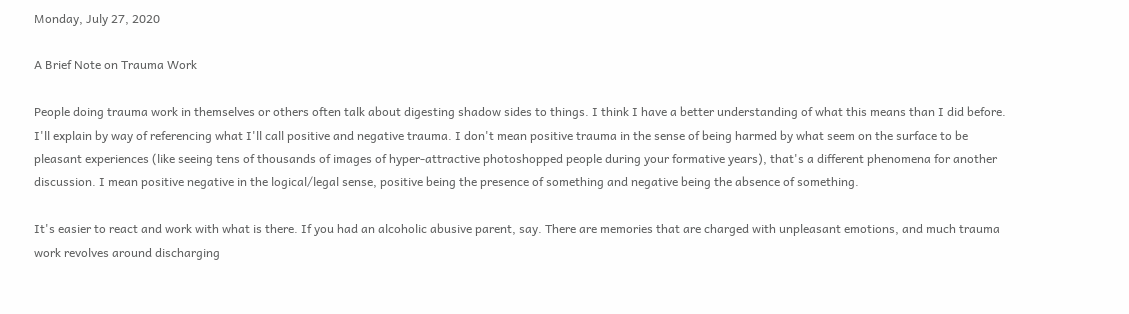Monday, July 27, 2020

A Brief Note on Trauma Work

People doing trauma work in themselves or others often talk about digesting shadow sides to things. I think I have a better understanding of what this means than I did before. I'll explain by way of referencing what I'll call positive and negative trauma. I don't mean positive trauma in the sense of being harmed by what seem on the surface to be pleasant experiences (like seeing tens of thousands of images of hyper-attractive photoshopped people during your formative years), that's a different phenomena for another discussion. I mean positive negative in the logical/legal sense, positive being the presence of something and negative being the absence of something.

It's easier to react and work with what is there. If you had an alcoholic abusive parent, say. There are memories that are charged with unpleasant emotions, and much trauma work revolves around discharging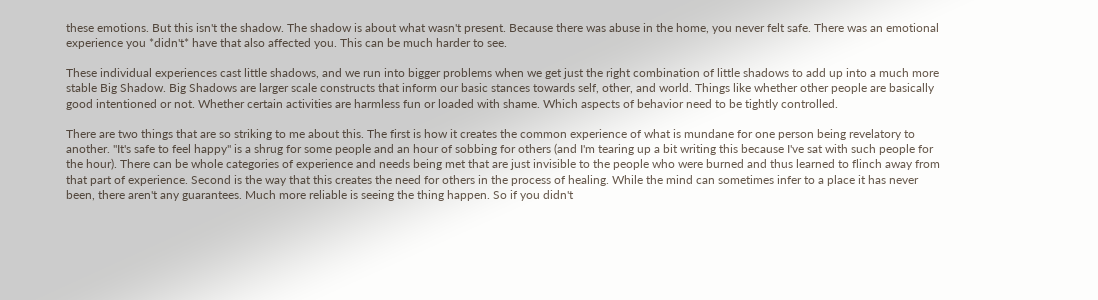these emotions. But this isn't the shadow. The shadow is about what wasn't present. Because there was abuse in the home, you never felt safe. There was an emotional experience you *didn't* have that also affected you. This can be much harder to see.

These individual experiences cast little shadows, and we run into bigger problems when we get just the right combination of little shadows to add up into a much more stable Big Shadow. Big Shadows are larger scale constructs that inform our basic stances towards self, other, and world. Things like whether other people are basically good intentioned or not. Whether certain activities are harmless fun or loaded with shame. Which aspects of behavior need to be tightly controlled.

There are two things that are so striking to me about this. The first is how it creates the common experience of what is mundane for one person being revelatory to another. "It's safe to feel happy" is a shrug for some people and an hour of sobbing for others (and I'm tearing up a bit writing this because I've sat with such people for the hour). There can be whole categories of experience and needs being met that are just invisible to the people who were burned and thus learned to flinch away from that part of experience. Second is the way that this creates the need for others in the process of healing. While the mind can sometimes infer to a place it has never been, there aren't any guarantees. Much more reliable is seeing the thing happen. So if you didn't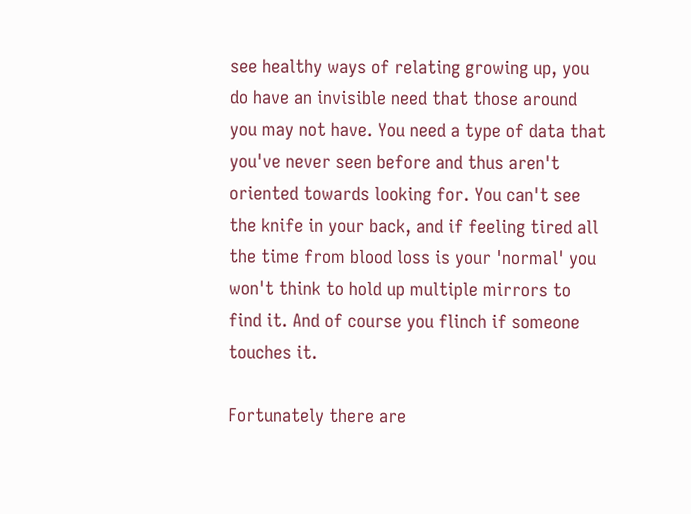see healthy ways of relating growing up, you do have an invisible need that those around you may not have. You need a type of data that you've never seen before and thus aren't oriented towards looking for. You can't see the knife in your back, and if feeling tired all the time from blood loss is your 'normal' you won't think to hold up multiple mirrors to find it. And of course you flinch if someone touches it.

Fortunately there are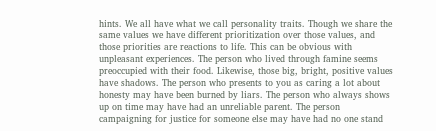hints. We all have what we call personality traits. Though we share the same values we have different prioritization over those values, and those priorities are reactions to life. This can be obvious with unpleasant experiences. The person who lived through famine seems preoccupied with their food. Likewise, those big, bright, positive values have shadows. The person who presents to you as caring a lot about honesty may have been burned by liars. The person who always shows up on time may have had an unreliable parent. The person campaigning for justice for someone else may have had no one stand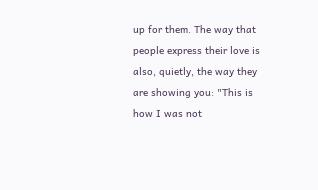up for them. The way that people express their love is also, quietly, the way they are showing you: "This is how I was not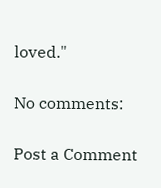loved."

No comments:

Post a Comment